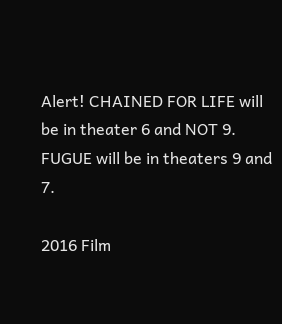Alert! CHAINED FOR LIFE will be in theater 6 and NOT 9. FUGUE will be in theaters 9 and 7.

2016 Film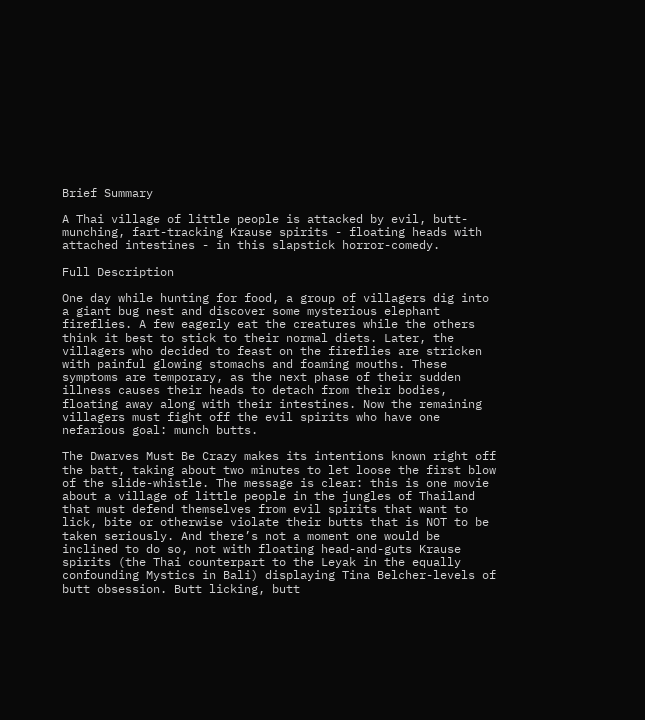Brief Summary

A Thai village of little people is attacked by evil, butt-munching, fart-tracking Krause spirits - floating heads with attached intestines - in this slapstick horror-comedy.

Full Description

One day while hunting for food, a group of villagers dig into a giant bug nest and discover some mysterious elephant fireflies. A few eagerly eat the creatures while the others think it best to stick to their normal diets. Later, the villagers who decided to feast on the fireflies are stricken with painful glowing stomachs and foaming mouths. These symptoms are temporary, as the next phase of their sudden illness causes their heads to detach from their bodies, floating away along with their intestines. Now the remaining villagers must fight off the evil spirits who have one nefarious goal: munch butts.

The Dwarves Must Be Crazy makes its intentions known right off the batt, taking about two minutes to let loose the first blow of the slide-whistle. The message is clear: this is one movie about a village of little people in the jungles of Thailand that must defend themselves from evil spirits that want to lick, bite or otherwise violate their butts that is NOT to be taken seriously. And there’s not a moment one would be inclined to do so, not with floating head-and-guts Krause spirits (the Thai counterpart to the Leyak in the equally confounding Mystics in Bali) displaying Tina Belcher-levels of butt obsession. Butt licking, butt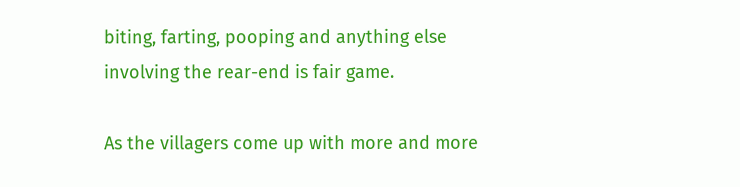biting, farting, pooping and anything else involving the rear-end is fair game.

As the villagers come up with more and more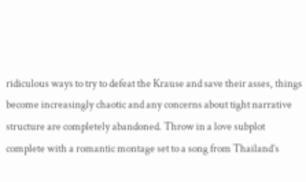ridiculous ways to try to defeat the Krause and save their asses, things become increasingly chaotic and any concerns about tight narrative structure are completely abandoned. Throw in a love subplot complete with a romantic montage set to a song from Thailand’s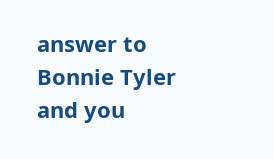answer to Bonnie Tyler and you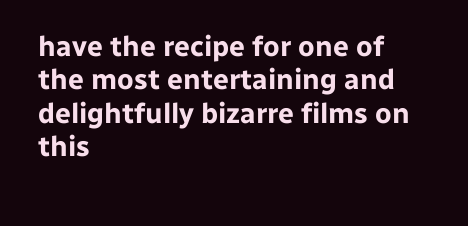have the recipe for one of the most entertaining and delightfully bizarre films on this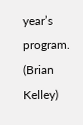year’s program. (Brian Kelley)